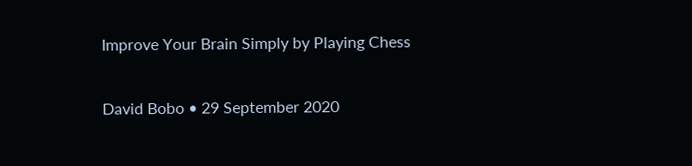Improve Your Brain Simply by Playing Chess

David Bobo • 29 September 2020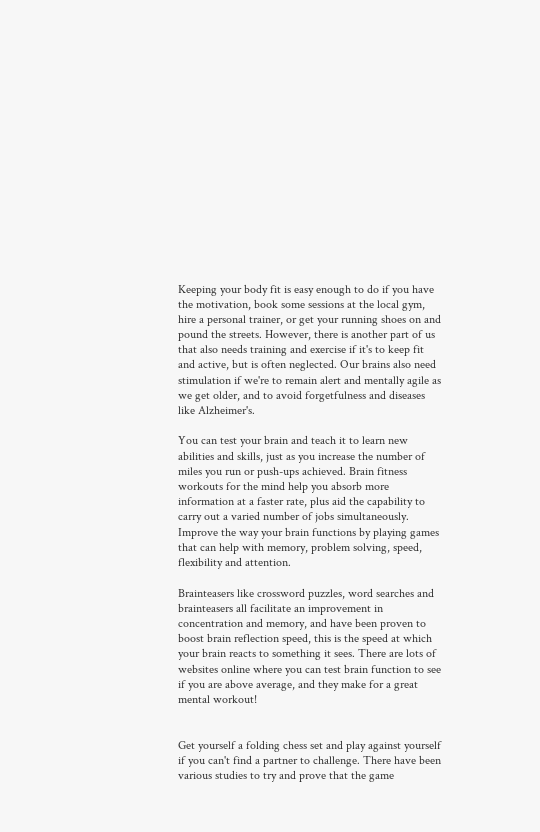Keeping your body fit is easy enough to do if you have the motivation, book some sessions at the local gym, hire a personal trainer, or get your running shoes on and pound the streets. However, there is another part of us that also needs training and exercise if it's to keep fit and active, but is often neglected. Our brains also need stimulation if we're to remain alert and mentally agile as we get older, and to avoid forgetfulness and diseases like Alzheimer's.

You can test your brain and teach it to learn new abilities and skills, just as you increase the number of miles you run or push-ups achieved. Brain fitness workouts for the mind help you absorb more information at a faster rate, plus aid the capability to carry out a varied number of jobs simultaneously. Improve the way your brain functions by playing games that can help with memory, problem solving, speed, flexibility and attention.

Brainteasers like crossword puzzles, word searches and brainteasers all facilitate an improvement in concentration and memory, and have been proven to boost brain reflection speed, this is the speed at which your brain reacts to something it sees. There are lots of websites online where you can test brain function to see if you are above average, and they make for a great mental workout!


Get yourself a folding chess set and play against yourself if you can't find a partner to challenge. There have been various studies to try and prove that the game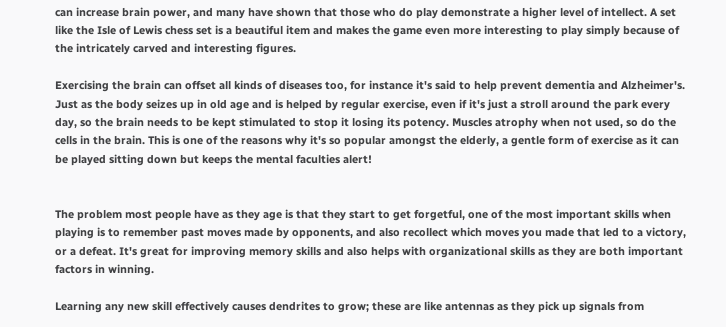can increase brain power, and many have shown that those who do play demonstrate a higher level of intellect. A set like the Isle of Lewis chess set is a beautiful item and makes the game even more interesting to play simply because of the intricately carved and interesting figures.

Exercising the brain can offset all kinds of diseases too, for instance it's said to help prevent dementia and Alzheimer's. Just as the body seizes up in old age and is helped by regular exercise, even if it's just a stroll around the park every day, so the brain needs to be kept stimulated to stop it losing its potency. Muscles atrophy when not used, so do the cells in the brain. This is one of the reasons why it's so popular amongst the elderly, a gentle form of exercise as it can be played sitting down but keeps the mental faculties alert!


The problem most people have as they age is that they start to get forgetful, one of the most important skills when playing is to remember past moves made by opponents, and also recollect which moves you made that led to a victory, or a defeat. It's great for improving memory skills and also helps with organizational skills as they are both important factors in winning.

Learning any new skill effectively causes dendrites to grow; these are like antennas as they pick up signals from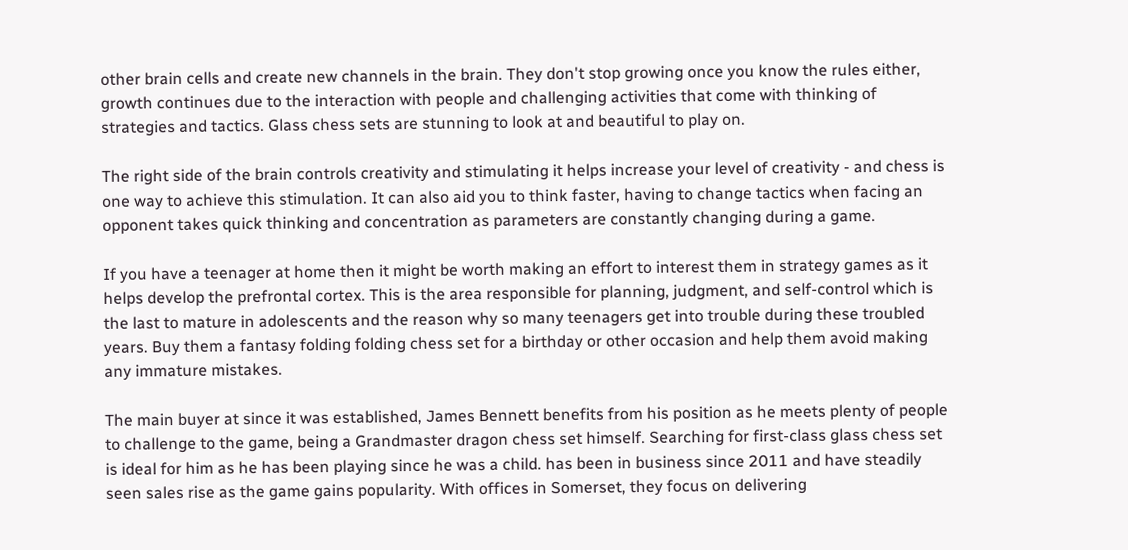other brain cells and create new channels in the brain. They don't stop growing once you know the rules either, growth continues due to the interaction with people and challenging activities that come with thinking of strategies and tactics. Glass chess sets are stunning to look at and beautiful to play on.

The right side of the brain controls creativity and stimulating it helps increase your level of creativity - and chess is one way to achieve this stimulation. It can also aid you to think faster, having to change tactics when facing an opponent takes quick thinking and concentration as parameters are constantly changing during a game.

If you have a teenager at home then it might be worth making an effort to interest them in strategy games as it helps develop the prefrontal cortex. This is the area responsible for planning, judgment, and self-control which is the last to mature in adolescents and the reason why so many teenagers get into trouble during these troubled years. Buy them a fantasy folding folding chess set for a birthday or other occasion and help them avoid making any immature mistakes.

The main buyer at since it was established, James Bennett benefits from his position as he meets plenty of people to challenge to the game, being a Grandmaster dragon chess set himself. Searching for first-class glass chess set is ideal for him as he has been playing since he was a child. has been in business since 2011 and have steadily seen sales rise as the game gains popularity. With offices in Somerset, they focus on delivering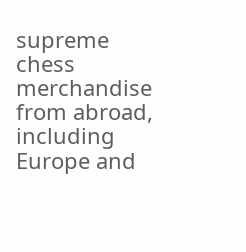supreme chess merchandise from abroad, including Europe and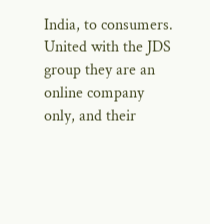India, to consumers. United with the JDS group they are an online company only, and their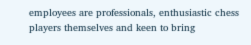employees are professionals, enthusiastic chess players themselves and keen to bring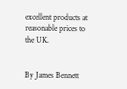excellent products at reasonable prices to the UK.


By James Bennett